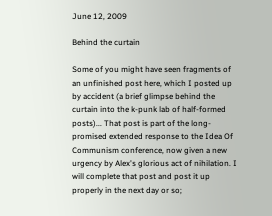June 12, 2009

Behind the curtain

Some of you might have seen fragments of an unfinished post here, which I posted up by accident (a brief glimpse behind the curtain into the k-punk lab of half-formed posts)... That post is part of the long-promised extended response to the Idea Of Communism conference, now given a new urgency by Alex's glorious act of nihilation. I will complete that post and post it up properly in the next day or so;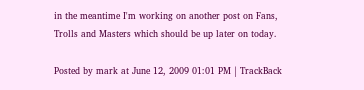in the meantime I'm working on another post on Fans, Trolls and Masters which should be up later on today.

Posted by mark at June 12, 2009 01:01 PM | TrackBack